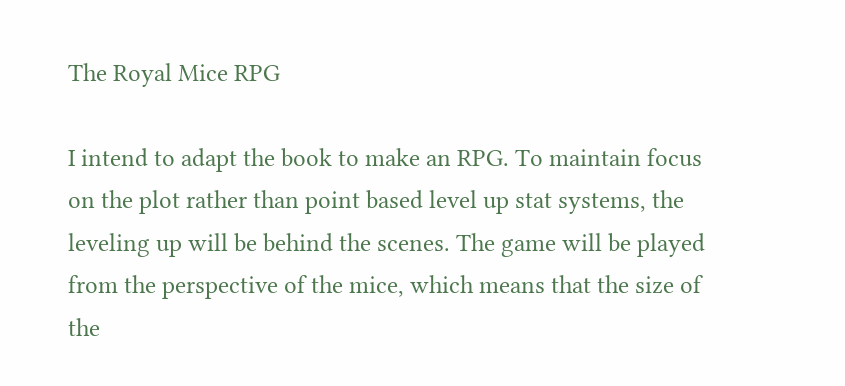The Royal Mice RPG

I intend to adapt the book to make an RPG. To maintain focus on the plot rather than point based level up stat systems, the leveling up will be behind the scenes. The game will be played from the perspective of the mice, which means that the size of the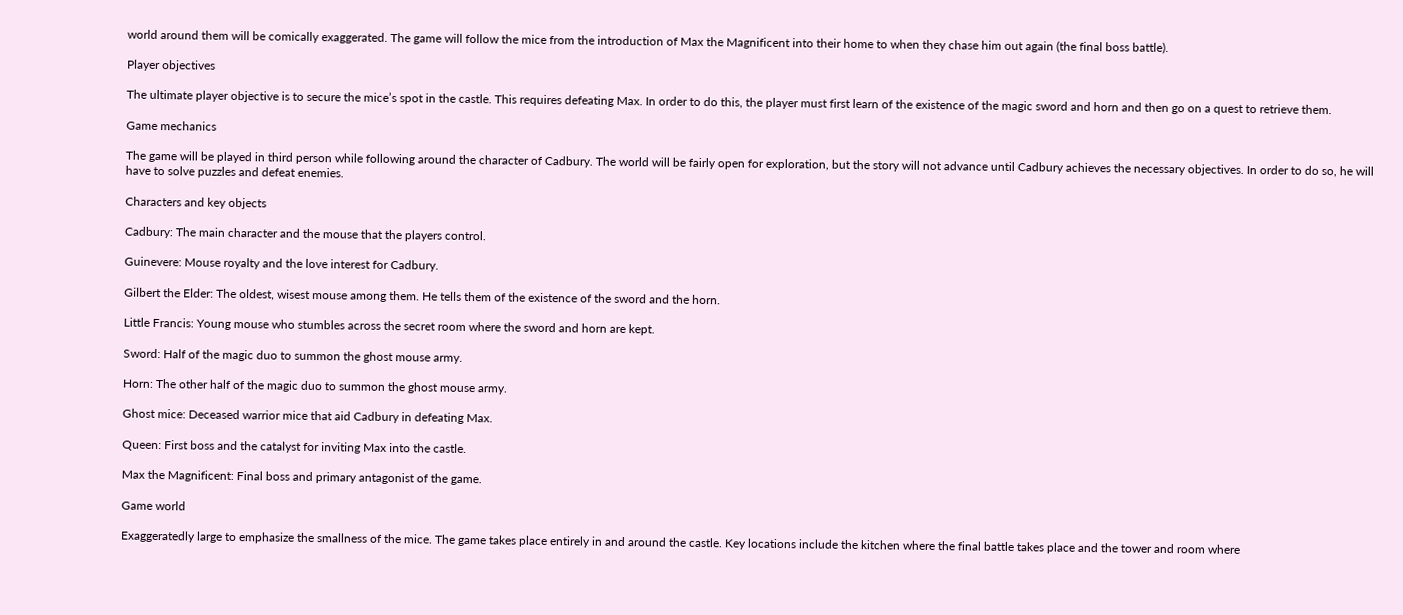world around them will be comically exaggerated. The game will follow the mice from the introduction of Max the Magnificent into their home to when they chase him out again (the final boss battle).

Player objectives

The ultimate player objective is to secure the mice’s spot in the castle. This requires defeating Max. In order to do this, the player must first learn of the existence of the magic sword and horn and then go on a quest to retrieve them.

Game mechanics

The game will be played in third person while following around the character of Cadbury. The world will be fairly open for exploration, but the story will not advance until Cadbury achieves the necessary objectives. In order to do so, he will have to solve puzzles and defeat enemies.

Characters and key objects

Cadbury: The main character and the mouse that the players control.

Guinevere: Mouse royalty and the love interest for Cadbury.

Gilbert the Elder: The oldest, wisest mouse among them. He tells them of the existence of the sword and the horn.

Little Francis: Young mouse who stumbles across the secret room where the sword and horn are kept.

Sword: Half of the magic duo to summon the ghost mouse army.

Horn: The other half of the magic duo to summon the ghost mouse army.

Ghost mice: Deceased warrior mice that aid Cadbury in defeating Max.

Queen: First boss and the catalyst for inviting Max into the castle.

Max the Magnificent: Final boss and primary antagonist of the game.

Game world

Exaggeratedly large to emphasize the smallness of the mice. The game takes place entirely in and around the castle. Key locations include the kitchen where the final battle takes place and the tower and room where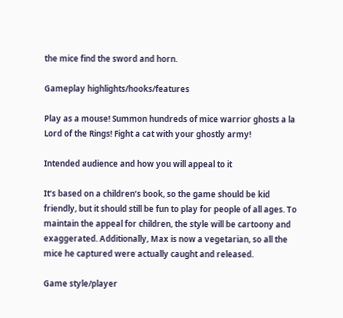the mice find the sword and horn.

Gameplay highlights/hooks/features

Play as a mouse! Summon hundreds of mice warrior ghosts a la Lord of the Rings! Fight a cat with your ghostly army!

Intended audience and how you will appeal to it

It’s based on a children’s book, so the game should be kid friendly, but it should still be fun to play for people of all ages. To maintain the appeal for children, the style will be cartoony and exaggerated. Additionally, Max is now a vegetarian, so all the mice he captured were actually caught and released.

Game style/player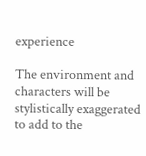experience

The environment and characters will be stylistically exaggerated to add to the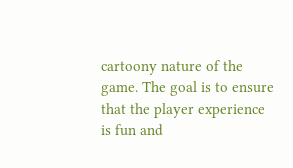cartoony nature of the game. The goal is to ensure that the player experience is fun and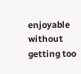enjoyable without getting too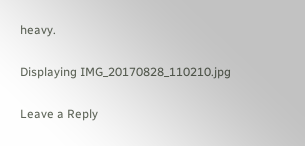heavy.

Displaying IMG_20170828_110210.jpg

Leave a Reply